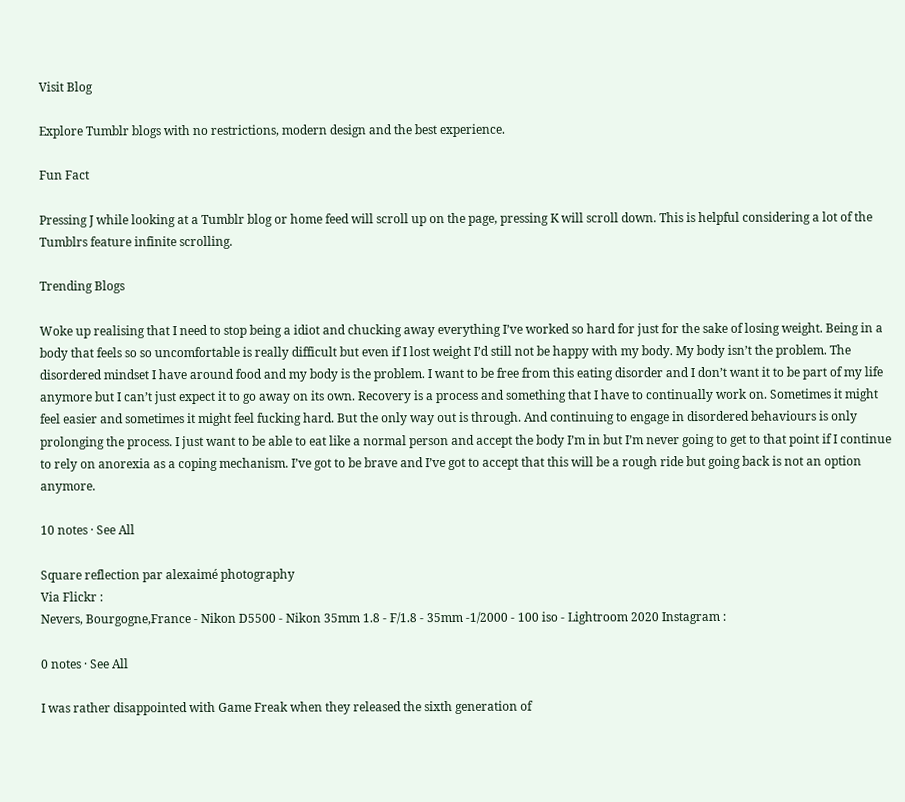Visit Blog

Explore Tumblr blogs with no restrictions, modern design and the best experience.

Fun Fact

Pressing J while looking at a Tumblr blog or home feed will scroll up on the page, pressing K will scroll down. This is helpful considering a lot of the Tumblrs feature infinite scrolling.

Trending Blogs

Woke up realising that I need to stop being a idiot and chucking away everything I’ve worked so hard for just for the sake of losing weight. Being in a body that feels so so uncomfortable is really difficult but even if I lost weight I’d still not be happy with my body. My body isn’t the problem. The disordered mindset I have around food and my body is the problem. I want to be free from this eating disorder and I don’t want it to be part of my life anymore but I can’t just expect it to go away on its own. Recovery is a process and something that I have to continually work on. Sometimes it might feel easier and sometimes it might feel fucking hard. But the only way out is through. And continuing to engage in disordered behaviours is only prolonging the process. I just want to be able to eat like a normal person and accept the body I’m in but I’m never going to get to that point if I continue to rely on anorexia as a coping mechanism. I’ve got to be brave and I’ve got to accept that this will be a rough ride but going back is not an option anymore.

10 notes · See All

Square reflection par alexaimé photography
Via Flickr :
Nevers, Bourgogne,France - Nikon D5500 - Nikon 35mm 1.8 - F/1.8 - 35mm -1/2000 - 100 iso - Lightroom 2020 Instagram :

0 notes · See All

I was rather disappointed with Game Freak when they released the sixth generation of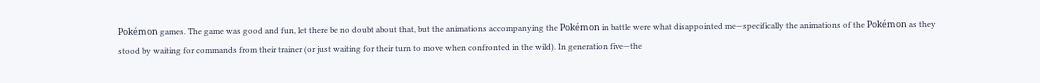Pokémon games. The game was good and fun, let there be no doubt about that, but the animations accompanying the Pokémon in battle were what disappointed me—specifically the animations of the Pokémon as they stood by waiting for commands from their trainer (or just waiting for their turn to move when confronted in the wild). In generation five—the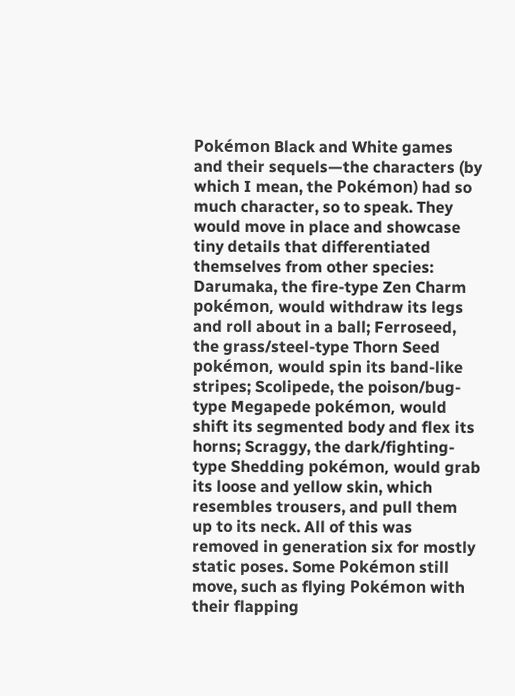Pokémon Black and White games and their sequels—the characters (by which I mean, the Pokémon) had so much character, so to speak. They would move in place and showcase tiny details that differentiated themselves from other species: Darumaka, the fire-type Zen Charm pokémon, would withdraw its legs and roll about in a ball; Ferroseed, the grass/steel-type Thorn Seed pokémon, would spin its band-like stripes; Scolipede, the poison/bug-type Megapede pokémon, would shift its segmented body and flex its horns; Scraggy, the dark/fighting-type Shedding pokémon, would grab its loose and yellow skin, which resembles trousers, and pull them up to its neck. All of this was removed in generation six for mostly static poses. Some Pokémon still move, such as flying Pokémon with their flapping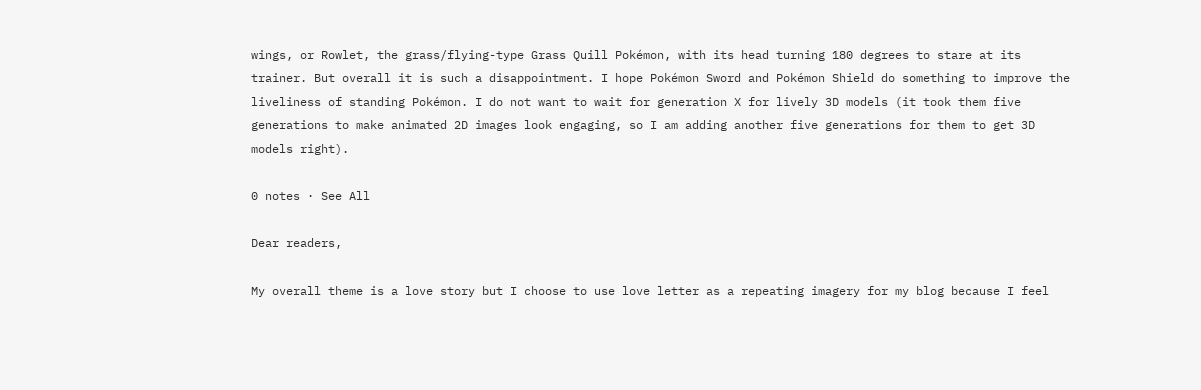wings, or Rowlet, the grass/flying-type Grass Quill Pokémon, with its head turning 180 degrees to stare at its trainer. But overall it is such a disappointment. I hope Pokémon Sword and Pokémon Shield do something to improve the liveliness of standing Pokémon. I do not want to wait for generation X for lively 3D models (it took them five generations to make animated 2D images look engaging, so I am adding another five generations for them to get 3D models right).

0 notes · See All

Dear readers,

My overall theme is a love story but I choose to use love letter as a repeating imagery for my blog because I feel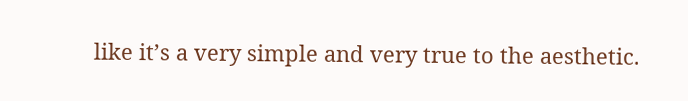like it’s a very simple and very true to the aesthetic.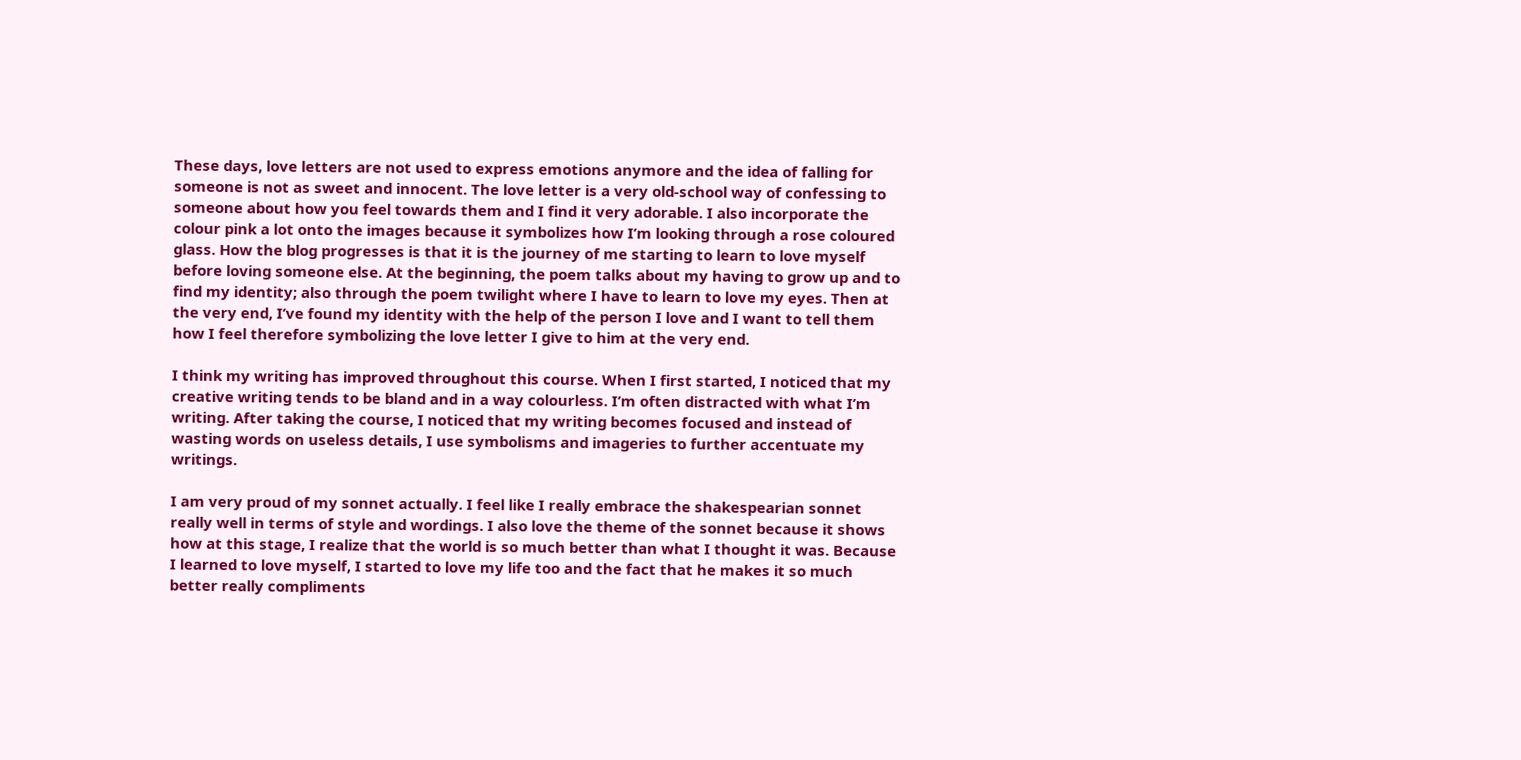These days, love letters are not used to express emotions anymore and the idea of falling for someone is not as sweet and innocent. The love letter is a very old-school way of confessing to someone about how you feel towards them and I find it very adorable. I also incorporate the colour pink a lot onto the images because it symbolizes how I’m looking through a rose coloured glass. How the blog progresses is that it is the journey of me starting to learn to love myself before loving someone else. At the beginning, the poem talks about my having to grow up and to find my identity; also through the poem twilight where I have to learn to love my eyes. Then at the very end, I’ve found my identity with the help of the person I love and I want to tell them how I feel therefore symbolizing the love letter I give to him at the very end.

I think my writing has improved throughout this course. When I first started, I noticed that my creative writing tends to be bland and in a way colourless. I’m often distracted with what I’m writing. After taking the course, I noticed that my writing becomes focused and instead of wasting words on useless details, I use symbolisms and imageries to further accentuate my writings.

I am very proud of my sonnet actually. I feel like I really embrace the shakespearian sonnet really well in terms of style and wordings. I also love the theme of the sonnet because it shows how at this stage, I realize that the world is so much better than what I thought it was. Because I learned to love myself, I started to love my life too and the fact that he makes it so much better really compliments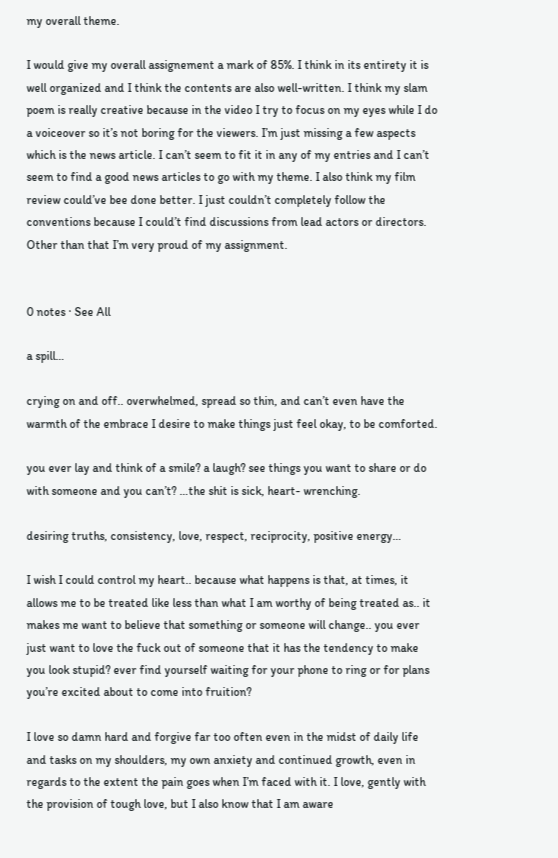my overall theme.

I would give my overall assignement a mark of 85%. I think in its entirety it is well organized and I think the contents are also well-written. I think my slam poem is really creative because in the video I try to focus on my eyes while I do a voiceover so it’s not boring for the viewers. I’m just missing a few aspects which is the news article. I can’t seem to fit it in any of my entries and I can’t seem to find a good news articles to go with my theme. I also think my film review could’ve bee done better. I just couldn’t completely follow the conventions because I could’t find discussions from lead actors or directors. Other than that I’m very proud of my assignment.


0 notes · See All

a spill…

crying on and off.. overwhelmed, spread so thin, and can’t even have the warmth of the embrace I desire to make things just feel okay, to be comforted.

you ever lay and think of a smile? a laugh? see things you want to share or do with someone and you can’t? …the shit is sick, heart- wrenching.

desiring truths, consistency, love, respect, reciprocity, positive energy…

I wish I could control my heart.. because what happens is that, at times, it allows me to be treated like less than what I am worthy of being treated as.. it makes me want to believe that something or someone will change.. you ever just want to love the fuck out of someone that it has the tendency to make you look stupid? ever find yourself waiting for your phone to ring or for plans you’re excited about to come into fruition?

I love so damn hard and forgive far too often even in the midst of daily life and tasks on my shoulders, my own anxiety and continued growth, even in regards to the extent the pain goes when I’m faced with it. I love, gently with the provision of tough love, but I also know that I am aware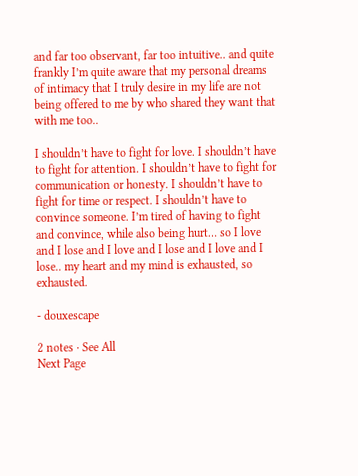and far too observant, far too intuitive.. and quite frankly I’m quite aware that my personal dreams of intimacy that I truly desire in my life are not being offered to me by who shared they want that with me too..

I shouldn’t have to fight for love. I shouldn’t have to fight for attention. I shouldn’t have to fight for communication or honesty. I shouldn’t have to fight for time or respect. I shouldn’t have to convince someone. I’m tired of having to fight and convince, while also being hurt… so I love and I lose and I love and I lose and I love and I lose.. my heart and my mind is exhausted, so exhausted.

- douxescape

2 notes · See All
Next Page